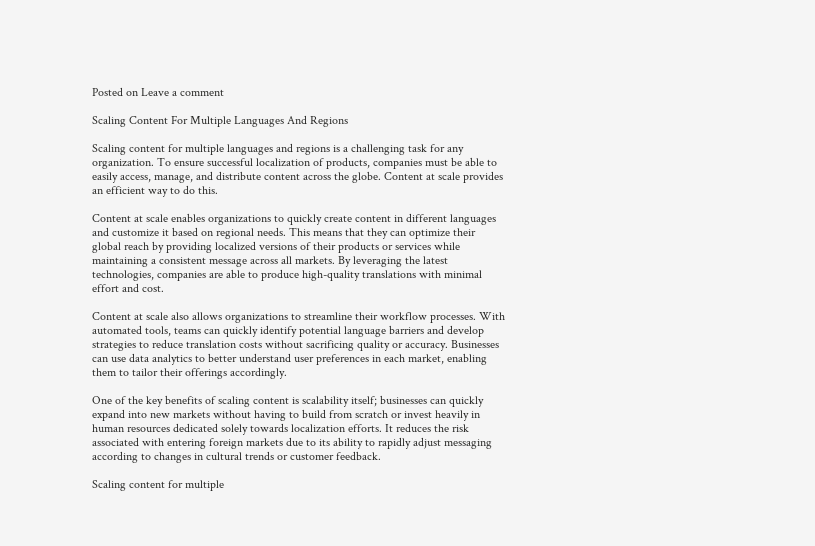Posted on Leave a comment

Scaling Content For Multiple Languages And Regions

Scaling content for multiple languages and regions is a challenging task for any organization. To ensure successful localization of products, companies must be able to easily access, manage, and distribute content across the globe. Content at scale provides an efficient way to do this.

Content at scale enables organizations to quickly create content in different languages and customize it based on regional needs. This means that they can optimize their global reach by providing localized versions of their products or services while maintaining a consistent message across all markets. By leveraging the latest technologies, companies are able to produce high-quality translations with minimal effort and cost.

Content at scale also allows organizations to streamline their workflow processes. With automated tools, teams can quickly identify potential language barriers and develop strategies to reduce translation costs without sacrificing quality or accuracy. Businesses can use data analytics to better understand user preferences in each market, enabling them to tailor their offerings accordingly.

One of the key benefits of scaling content is scalability itself; businesses can quickly expand into new markets without having to build from scratch or invest heavily in human resources dedicated solely towards localization efforts. It reduces the risk associated with entering foreign markets due to its ability to rapidly adjust messaging according to changes in cultural trends or customer feedback.

Scaling content for multiple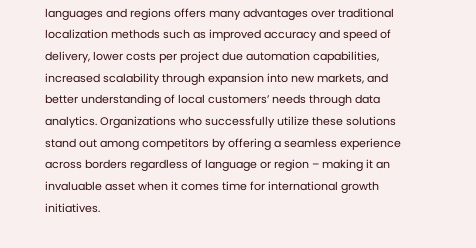languages and regions offers many advantages over traditional localization methods such as improved accuracy and speed of delivery, lower costs per project due automation capabilities, increased scalability through expansion into new markets, and better understanding of local customers’ needs through data analytics. Organizations who successfully utilize these solutions stand out among competitors by offering a seamless experience across borders regardless of language or region – making it an invaluable asset when it comes time for international growth initiatives.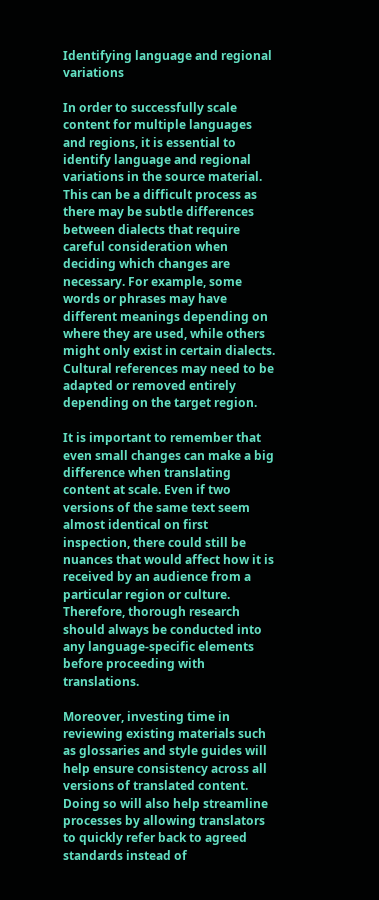Identifying language and regional variations

In order to successfully scale content for multiple languages and regions, it is essential to identify language and regional variations in the source material. This can be a difficult process as there may be subtle differences between dialects that require careful consideration when deciding which changes are necessary. For example, some words or phrases may have different meanings depending on where they are used, while others might only exist in certain dialects. Cultural references may need to be adapted or removed entirely depending on the target region.

It is important to remember that even small changes can make a big difference when translating content at scale. Even if two versions of the same text seem almost identical on first inspection, there could still be nuances that would affect how it is received by an audience from a particular region or culture. Therefore, thorough research should always be conducted into any language-specific elements before proceeding with translations.

Moreover, investing time in reviewing existing materials such as glossaries and style guides will help ensure consistency across all versions of translated content. Doing so will also help streamline processes by allowing translators to quickly refer back to agreed standards instead of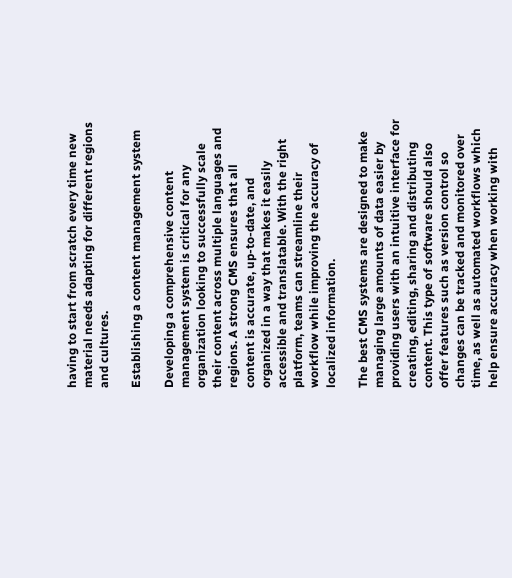having to start from scratch every time new material needs adapting for different regions and cultures.

Establishing a content management system

Developing a comprehensive content management system is critical for any organization looking to successfully scale their content across multiple languages and regions. A strong CMS ensures that all content is accurate, up-to-date, and organized in a way that makes it easily accessible and translatable. With the right platform, teams can streamline their workflow while improving the accuracy of localized information.

The best CMS systems are designed to make managing large amounts of data easier by providing users with an intuitive interface for creating, editing, sharing and distributing content. This type of software should also offer features such as version control so changes can be tracked and monitored over time, as well as automated workflows which help ensure accuracy when working with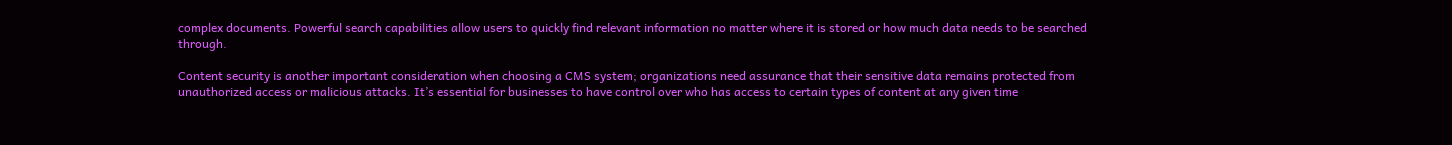complex documents. Powerful search capabilities allow users to quickly find relevant information no matter where it is stored or how much data needs to be searched through.

Content security is another important consideration when choosing a CMS system; organizations need assurance that their sensitive data remains protected from unauthorized access or malicious attacks. It’s essential for businesses to have control over who has access to certain types of content at any given time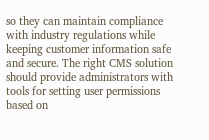so they can maintain compliance with industry regulations while keeping customer information safe and secure. The right CMS solution should provide administrators with tools for setting user permissions based on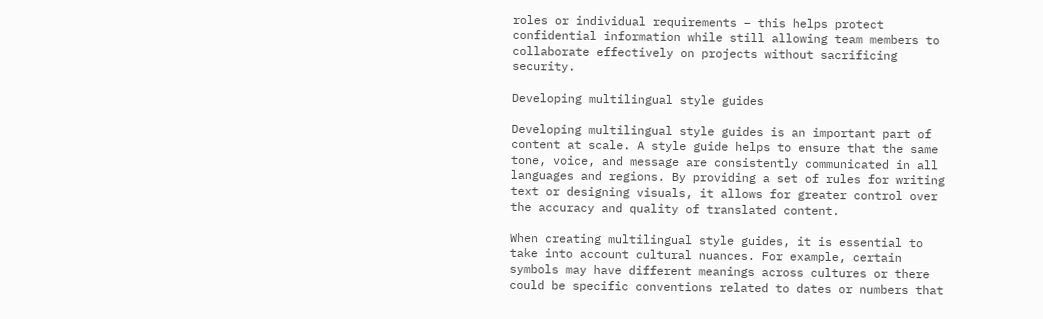roles or individual requirements – this helps protect confidential information while still allowing team members to collaborate effectively on projects without sacrificing security.

Developing multilingual style guides

Developing multilingual style guides is an important part of content at scale. A style guide helps to ensure that the same tone, voice, and message are consistently communicated in all languages and regions. By providing a set of rules for writing text or designing visuals, it allows for greater control over the accuracy and quality of translated content.

When creating multilingual style guides, it is essential to take into account cultural nuances. For example, certain symbols may have different meanings across cultures or there could be specific conventions related to dates or numbers that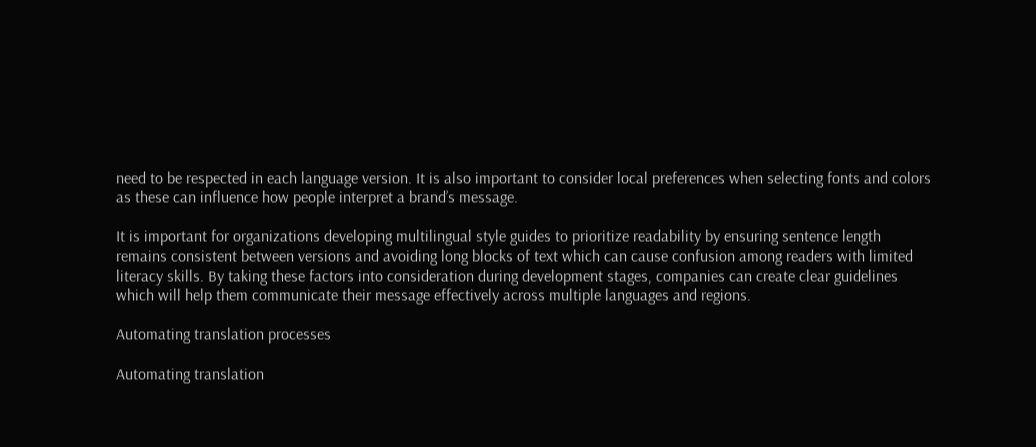need to be respected in each language version. It is also important to consider local preferences when selecting fonts and colors as these can influence how people interpret a brand’s message.

It is important for organizations developing multilingual style guides to prioritize readability by ensuring sentence length remains consistent between versions and avoiding long blocks of text which can cause confusion among readers with limited literacy skills. By taking these factors into consideration during development stages, companies can create clear guidelines which will help them communicate their message effectively across multiple languages and regions.

Automating translation processes

Automating translation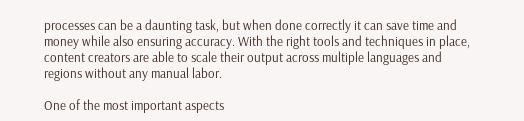processes can be a daunting task, but when done correctly it can save time and money while also ensuring accuracy. With the right tools and techniques in place, content creators are able to scale their output across multiple languages and regions without any manual labor.

One of the most important aspects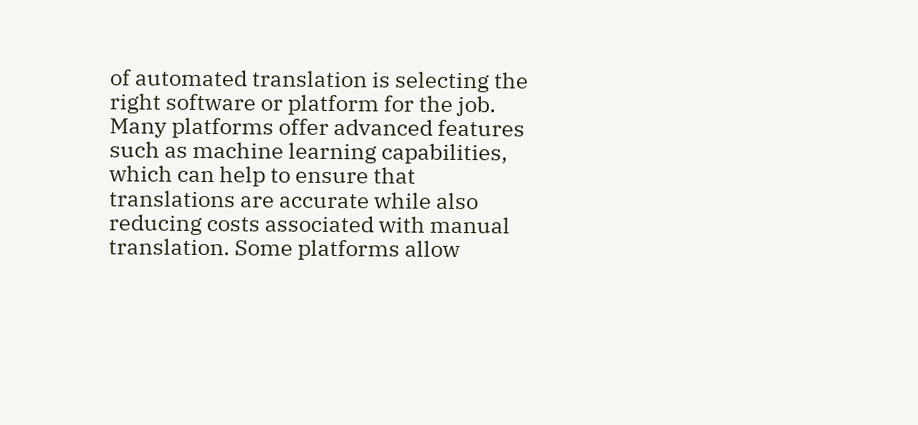of automated translation is selecting the right software or platform for the job. Many platforms offer advanced features such as machine learning capabilities, which can help to ensure that translations are accurate while also reducing costs associated with manual translation. Some platforms allow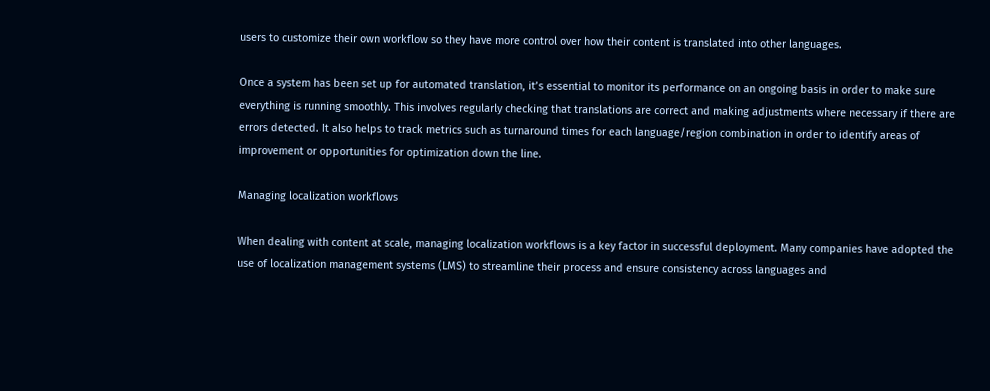users to customize their own workflow so they have more control over how their content is translated into other languages.

Once a system has been set up for automated translation, it’s essential to monitor its performance on an ongoing basis in order to make sure everything is running smoothly. This involves regularly checking that translations are correct and making adjustments where necessary if there are errors detected. It also helps to track metrics such as turnaround times for each language/region combination in order to identify areas of improvement or opportunities for optimization down the line.

Managing localization workflows

When dealing with content at scale, managing localization workflows is a key factor in successful deployment. Many companies have adopted the use of localization management systems (LMS) to streamline their process and ensure consistency across languages and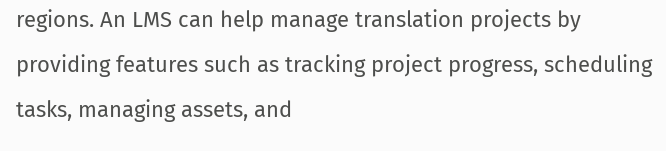regions. An LMS can help manage translation projects by providing features such as tracking project progress, scheduling tasks, managing assets, and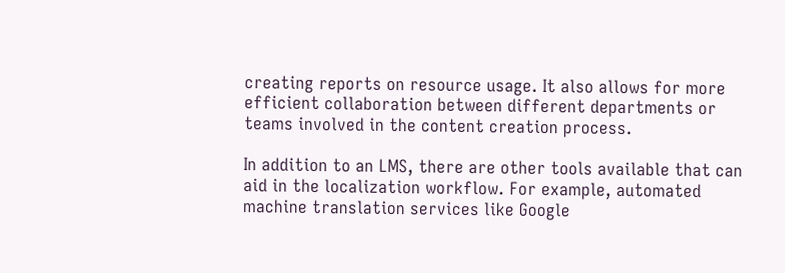creating reports on resource usage. It also allows for more efficient collaboration between different departments or teams involved in the content creation process.

In addition to an LMS, there are other tools available that can aid in the localization workflow. For example, automated machine translation services like Google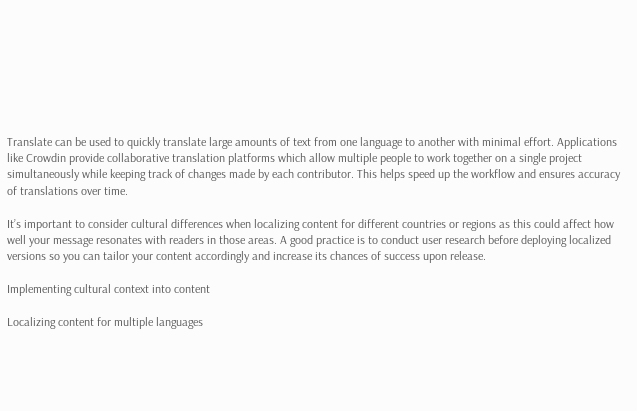Translate can be used to quickly translate large amounts of text from one language to another with minimal effort. Applications like Crowdin provide collaborative translation platforms which allow multiple people to work together on a single project simultaneously while keeping track of changes made by each contributor. This helps speed up the workflow and ensures accuracy of translations over time.

It’s important to consider cultural differences when localizing content for different countries or regions as this could affect how well your message resonates with readers in those areas. A good practice is to conduct user research before deploying localized versions so you can tailor your content accordingly and increase its chances of success upon release.

Implementing cultural context into content

Localizing content for multiple languages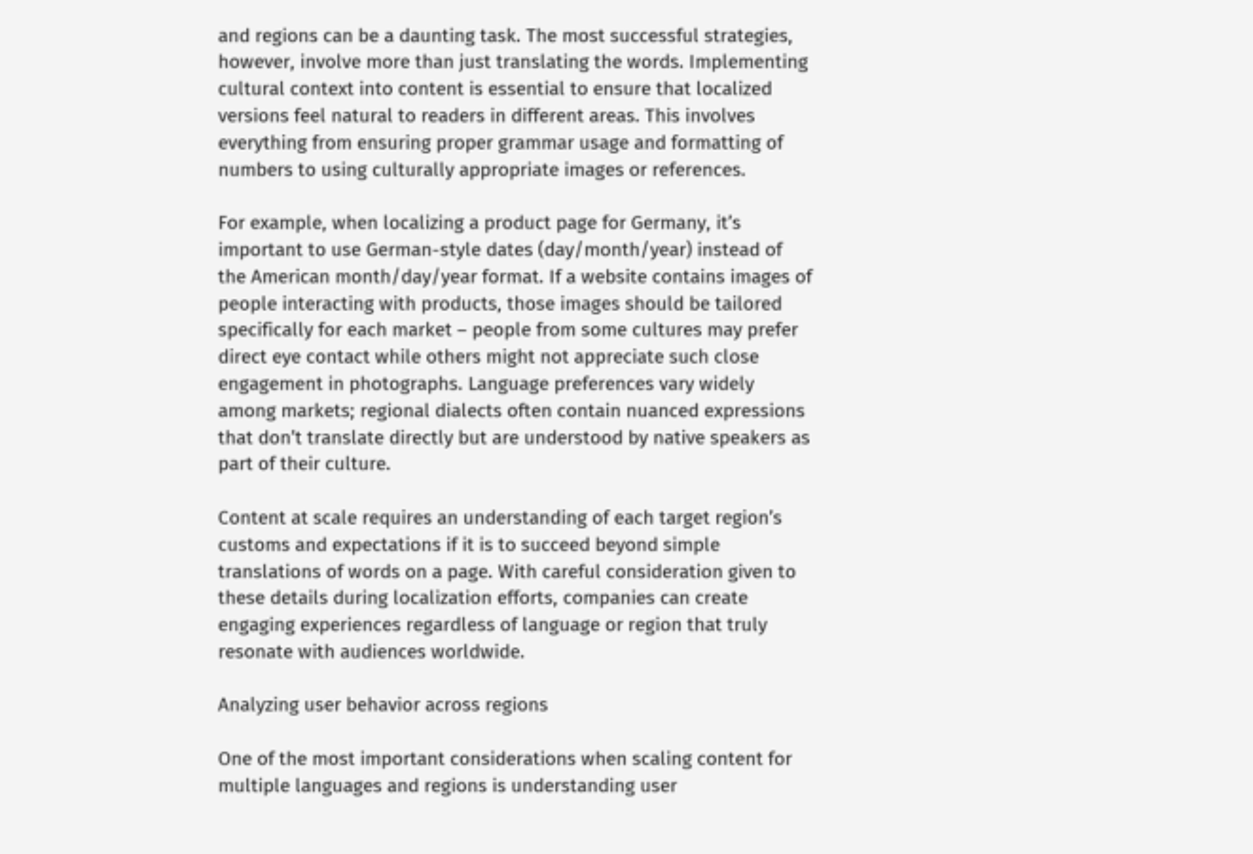and regions can be a daunting task. The most successful strategies, however, involve more than just translating the words. Implementing cultural context into content is essential to ensure that localized versions feel natural to readers in different areas. This involves everything from ensuring proper grammar usage and formatting of numbers to using culturally appropriate images or references.

For example, when localizing a product page for Germany, it’s important to use German-style dates (day/month/year) instead of the American month/day/year format. If a website contains images of people interacting with products, those images should be tailored specifically for each market – people from some cultures may prefer direct eye contact while others might not appreciate such close engagement in photographs. Language preferences vary widely among markets; regional dialects often contain nuanced expressions that don’t translate directly but are understood by native speakers as part of their culture.

Content at scale requires an understanding of each target region’s customs and expectations if it is to succeed beyond simple translations of words on a page. With careful consideration given to these details during localization efforts, companies can create engaging experiences regardless of language or region that truly resonate with audiences worldwide.

Analyzing user behavior across regions

One of the most important considerations when scaling content for multiple languages and regions is understanding user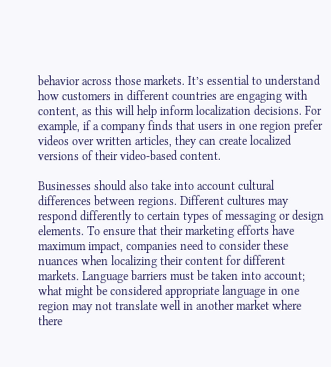behavior across those markets. It’s essential to understand how customers in different countries are engaging with content, as this will help inform localization decisions. For example, if a company finds that users in one region prefer videos over written articles, they can create localized versions of their video-based content.

Businesses should also take into account cultural differences between regions. Different cultures may respond differently to certain types of messaging or design elements. To ensure that their marketing efforts have maximum impact, companies need to consider these nuances when localizing their content for different markets. Language barriers must be taken into account; what might be considered appropriate language in one region may not translate well in another market where there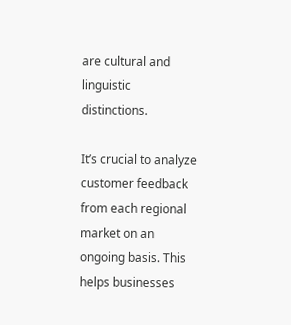are cultural and linguistic distinctions.

It’s crucial to analyze customer feedback from each regional market on an ongoing basis. This helps businesses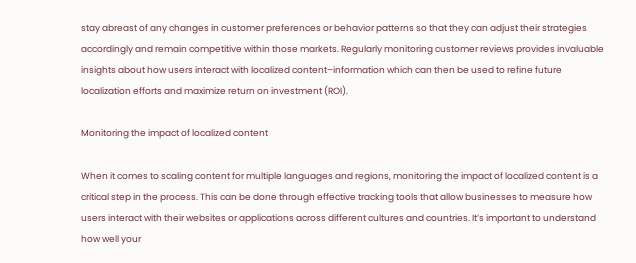stay abreast of any changes in customer preferences or behavior patterns so that they can adjust their strategies accordingly and remain competitive within those markets. Regularly monitoring customer reviews provides invaluable insights about how users interact with localized content–information which can then be used to refine future localization efforts and maximize return on investment (ROI).

Monitoring the impact of localized content

When it comes to scaling content for multiple languages and regions, monitoring the impact of localized content is a critical step in the process. This can be done through effective tracking tools that allow businesses to measure how users interact with their websites or applications across different cultures and countries. It’s important to understand how well your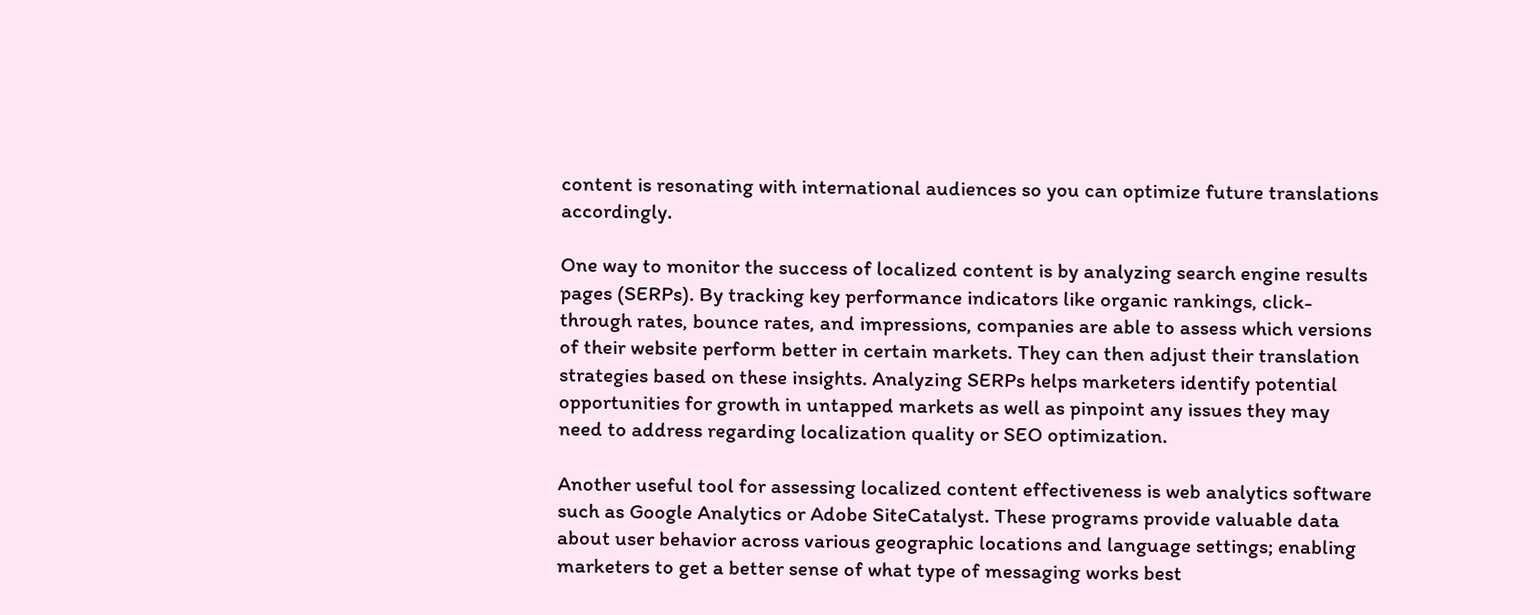content is resonating with international audiences so you can optimize future translations accordingly.

One way to monitor the success of localized content is by analyzing search engine results pages (SERPs). By tracking key performance indicators like organic rankings, click-through rates, bounce rates, and impressions, companies are able to assess which versions of their website perform better in certain markets. They can then adjust their translation strategies based on these insights. Analyzing SERPs helps marketers identify potential opportunities for growth in untapped markets as well as pinpoint any issues they may need to address regarding localization quality or SEO optimization.

Another useful tool for assessing localized content effectiveness is web analytics software such as Google Analytics or Adobe SiteCatalyst. These programs provide valuable data about user behavior across various geographic locations and language settings; enabling marketers to get a better sense of what type of messaging works best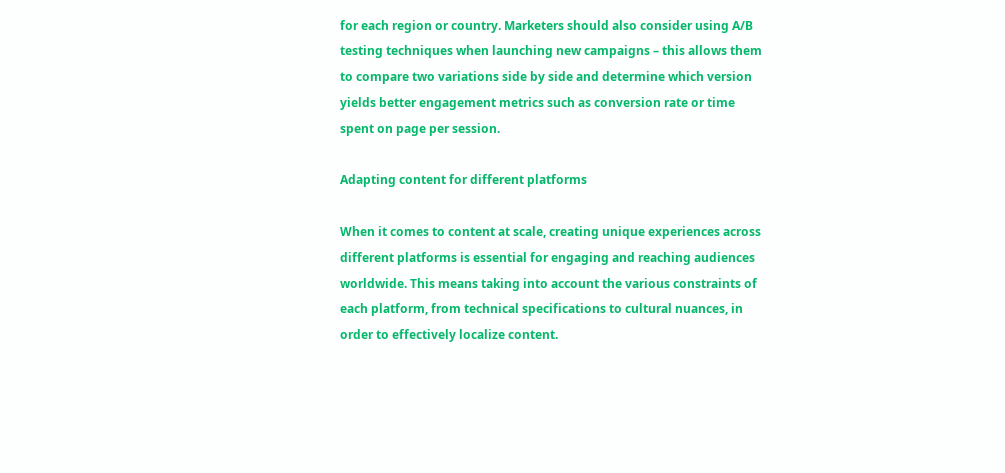for each region or country. Marketers should also consider using A/B testing techniques when launching new campaigns – this allows them to compare two variations side by side and determine which version yields better engagement metrics such as conversion rate or time spent on page per session.

Adapting content for different platforms

When it comes to content at scale, creating unique experiences across different platforms is essential for engaging and reaching audiences worldwide. This means taking into account the various constraints of each platform, from technical specifications to cultural nuances, in order to effectively localize content.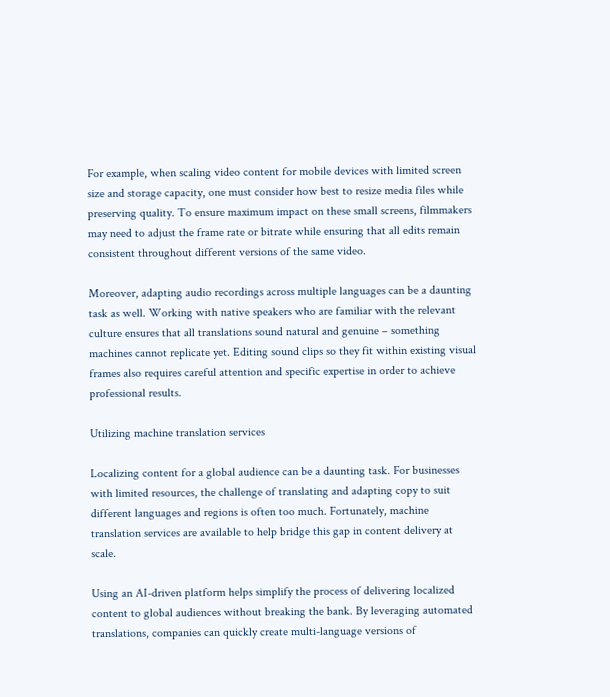For example, when scaling video content for mobile devices with limited screen size and storage capacity, one must consider how best to resize media files while preserving quality. To ensure maximum impact on these small screens, filmmakers may need to adjust the frame rate or bitrate while ensuring that all edits remain consistent throughout different versions of the same video.

Moreover, adapting audio recordings across multiple languages can be a daunting task as well. Working with native speakers who are familiar with the relevant culture ensures that all translations sound natural and genuine – something machines cannot replicate yet. Editing sound clips so they fit within existing visual frames also requires careful attention and specific expertise in order to achieve professional results.

Utilizing machine translation services

Localizing content for a global audience can be a daunting task. For businesses with limited resources, the challenge of translating and adapting copy to suit different languages and regions is often too much. Fortunately, machine translation services are available to help bridge this gap in content delivery at scale.

Using an AI-driven platform helps simplify the process of delivering localized content to global audiences without breaking the bank. By leveraging automated translations, companies can quickly create multi-language versions of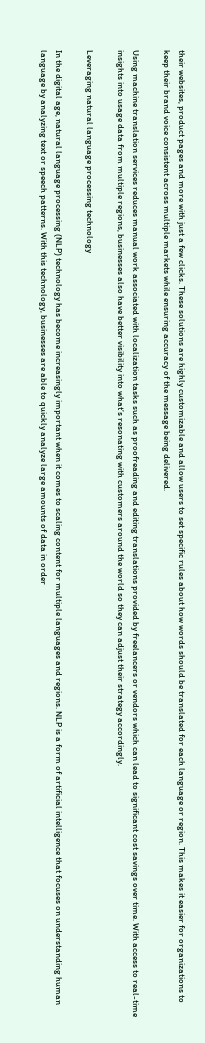their websites, product pages and more with just a few clicks. These solutions are highly customizable and allow users to set specific rules about how words should be translated for each language or region. This makes it easier for organizations to keep their brand voice consistent across multiple markets while ensuring accuracy of the message being delivered.

Using machine translation services reduces manual work associated with localization tasks such as proofreading and editing translations provided by freelancers or vendors which can lead to significant cost savings over time. With access to real-time insights into usage data from multiple regions, businesses also have better visibility into what’s resonating with customers around the world so they can adjust their strategy accordingly.

Leveraging natural language processing technology

In the digital age, natural language processing (NLP) technology has become increasingly important when it comes to scaling content for multiple languages and regions. NLP is a form of artificial intelligence that focuses on understanding human language by analyzing text or speech patterns. With this technology, businesses are able to quickly analyze large amounts of data in order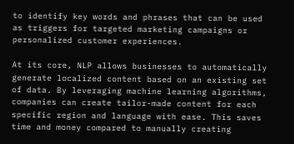to identify key words and phrases that can be used as triggers for targeted marketing campaigns or personalized customer experiences.

At its core, NLP allows businesses to automatically generate localized content based on an existing set of data. By leveraging machine learning algorithms, companies can create tailor-made content for each specific region and language with ease. This saves time and money compared to manually creating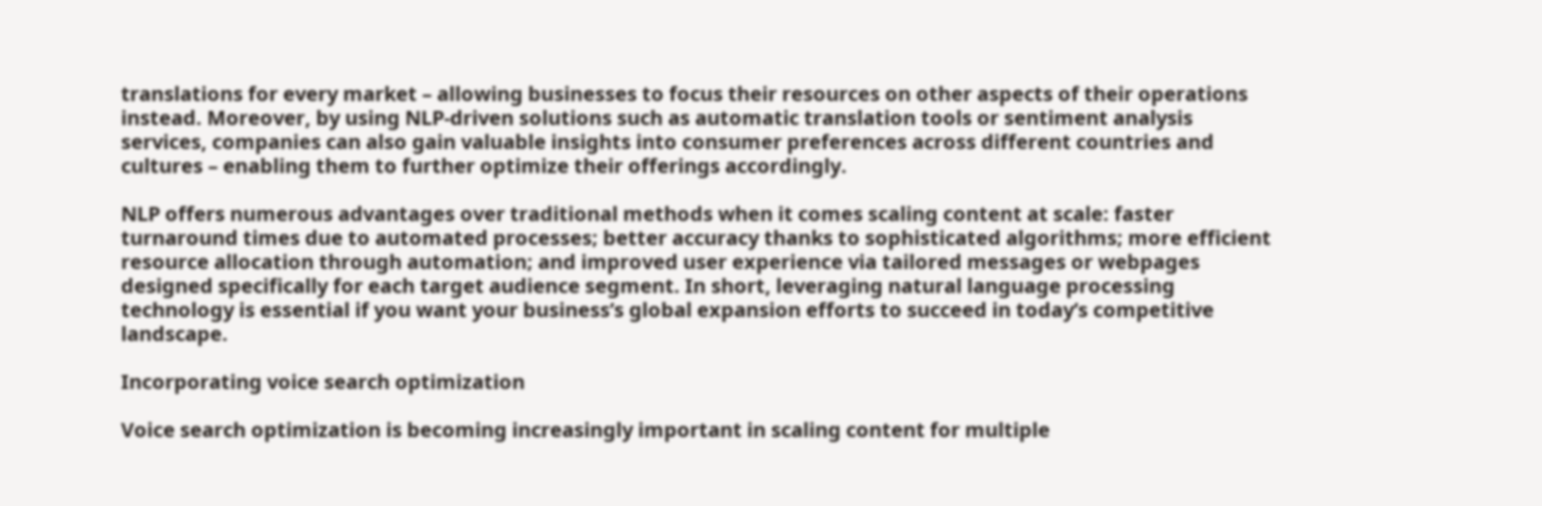translations for every market – allowing businesses to focus their resources on other aspects of their operations instead. Moreover, by using NLP-driven solutions such as automatic translation tools or sentiment analysis services, companies can also gain valuable insights into consumer preferences across different countries and cultures – enabling them to further optimize their offerings accordingly.

NLP offers numerous advantages over traditional methods when it comes scaling content at scale: faster turnaround times due to automated processes; better accuracy thanks to sophisticated algorithms; more efficient resource allocation through automation; and improved user experience via tailored messages or webpages designed specifically for each target audience segment. In short, leveraging natural language processing technology is essential if you want your business’s global expansion efforts to succeed in today’s competitive landscape.

Incorporating voice search optimization

Voice search optimization is becoming increasingly important in scaling content for multiple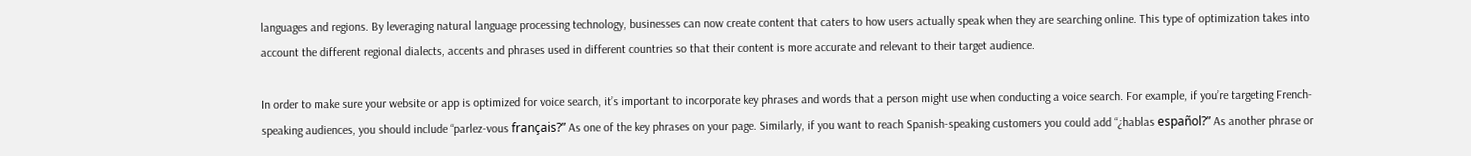languages and regions. By leveraging natural language processing technology, businesses can now create content that caters to how users actually speak when they are searching online. This type of optimization takes into account the different regional dialects, accents and phrases used in different countries so that their content is more accurate and relevant to their target audience.

In order to make sure your website or app is optimized for voice search, it’s important to incorporate key phrases and words that a person might use when conducting a voice search. For example, if you’re targeting French-speaking audiences, you should include “parlez-vous français?” As one of the key phrases on your page. Similarly, if you want to reach Spanish-speaking customers you could add “¿hablas español?” As another phrase or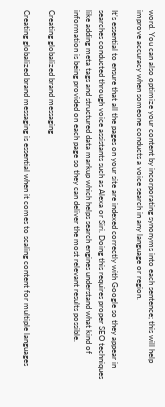word. You can also optimize your content by incorporating synonyms into each sentence; this will help improve accuracy when someone conducts a voice search in any language or region.

It’s essential to ensure that all the pages on your site are indexed correctly with Google so they appear in searches conducted through voice assistants such as Alexa or Siri. Doing this requires proper SEO techniques like adding meta tags and structured data markup which helps search engines understand what kind of information is being provided on each page so they can deliver the most relevant results possible.

Creating globalized brand messaging

Creating globalized brand messaging is essential when it comes to scaling content for multiple languages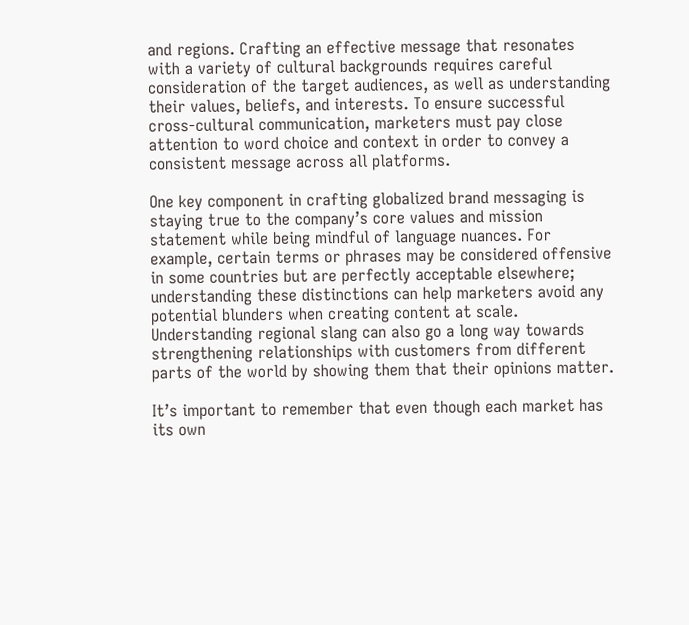and regions. Crafting an effective message that resonates with a variety of cultural backgrounds requires careful consideration of the target audiences, as well as understanding their values, beliefs, and interests. To ensure successful cross-cultural communication, marketers must pay close attention to word choice and context in order to convey a consistent message across all platforms.

One key component in crafting globalized brand messaging is staying true to the company’s core values and mission statement while being mindful of language nuances. For example, certain terms or phrases may be considered offensive in some countries but are perfectly acceptable elsewhere; understanding these distinctions can help marketers avoid any potential blunders when creating content at scale. Understanding regional slang can also go a long way towards strengthening relationships with customers from different parts of the world by showing them that their opinions matter.

It’s important to remember that even though each market has its own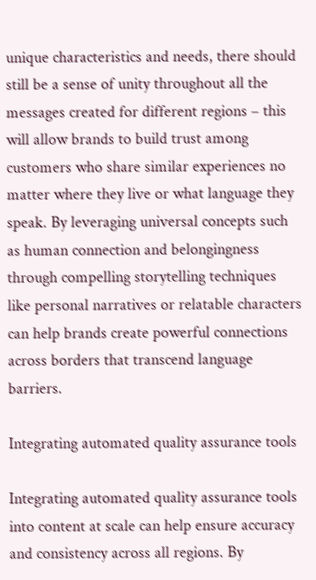unique characteristics and needs, there should still be a sense of unity throughout all the messages created for different regions – this will allow brands to build trust among customers who share similar experiences no matter where they live or what language they speak. By leveraging universal concepts such as human connection and belongingness through compelling storytelling techniques like personal narratives or relatable characters can help brands create powerful connections across borders that transcend language barriers.

Integrating automated quality assurance tools

Integrating automated quality assurance tools into content at scale can help ensure accuracy and consistency across all regions. By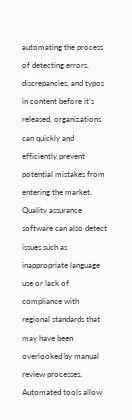automating the process of detecting errors, discrepancies, and typos in content before it’s released, organizations can quickly and efficiently prevent potential mistakes from entering the market. Quality assurance software can also detect issues such as inappropriate language use or lack of compliance with regional standards that may have been overlooked by manual review processes. Automated tools allow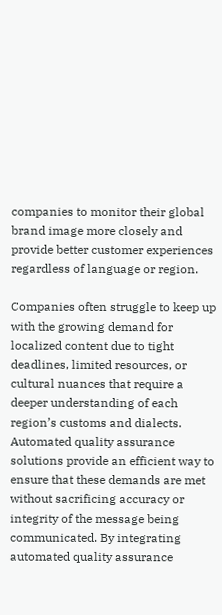companies to monitor their global brand image more closely and provide better customer experiences regardless of language or region.

Companies often struggle to keep up with the growing demand for localized content due to tight deadlines, limited resources, or cultural nuances that require a deeper understanding of each region’s customs and dialects. Automated quality assurance solutions provide an efficient way to ensure that these demands are met without sacrificing accuracy or integrity of the message being communicated. By integrating automated quality assurance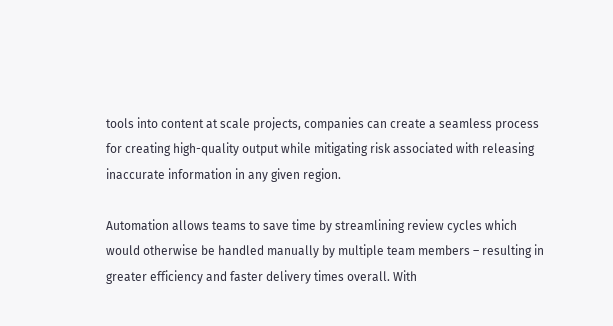tools into content at scale projects, companies can create a seamless process for creating high-quality output while mitigating risk associated with releasing inaccurate information in any given region.

Automation allows teams to save time by streamlining review cycles which would otherwise be handled manually by multiple team members – resulting in greater efficiency and faster delivery times overall. With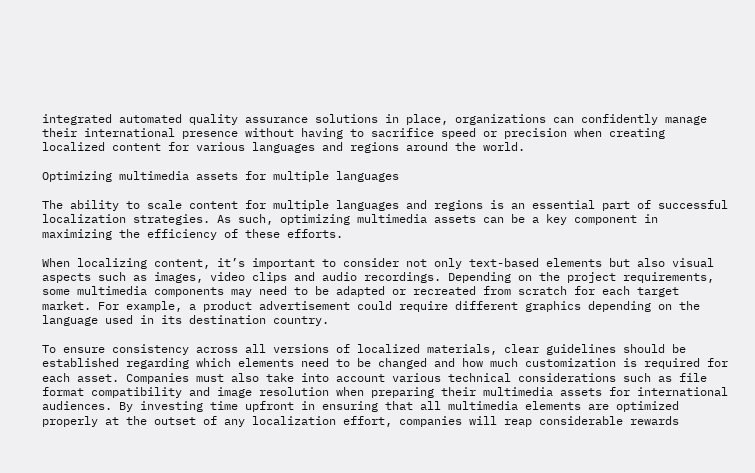integrated automated quality assurance solutions in place, organizations can confidently manage their international presence without having to sacrifice speed or precision when creating localized content for various languages and regions around the world.

Optimizing multimedia assets for multiple languages

The ability to scale content for multiple languages and regions is an essential part of successful localization strategies. As such, optimizing multimedia assets can be a key component in maximizing the efficiency of these efforts.

When localizing content, it’s important to consider not only text-based elements but also visual aspects such as images, video clips and audio recordings. Depending on the project requirements, some multimedia components may need to be adapted or recreated from scratch for each target market. For example, a product advertisement could require different graphics depending on the language used in its destination country.

To ensure consistency across all versions of localized materials, clear guidelines should be established regarding which elements need to be changed and how much customization is required for each asset. Companies must also take into account various technical considerations such as file format compatibility and image resolution when preparing their multimedia assets for international audiences. By investing time upfront in ensuring that all multimedia elements are optimized properly at the outset of any localization effort, companies will reap considerable rewards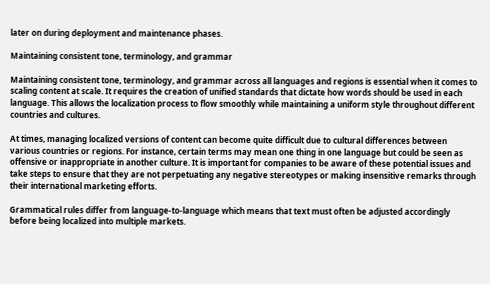later on during deployment and maintenance phases.

Maintaining consistent tone, terminology, and grammar

Maintaining consistent tone, terminology, and grammar across all languages and regions is essential when it comes to scaling content at scale. It requires the creation of unified standards that dictate how words should be used in each language. This allows the localization process to flow smoothly while maintaining a uniform style throughout different countries and cultures.

At times, managing localized versions of content can become quite difficult due to cultural differences between various countries or regions. For instance, certain terms may mean one thing in one language but could be seen as offensive or inappropriate in another culture. It is important for companies to be aware of these potential issues and take steps to ensure that they are not perpetuating any negative stereotypes or making insensitive remarks through their international marketing efforts.

Grammatical rules differ from language-to-language which means that text must often be adjusted accordingly before being localized into multiple markets.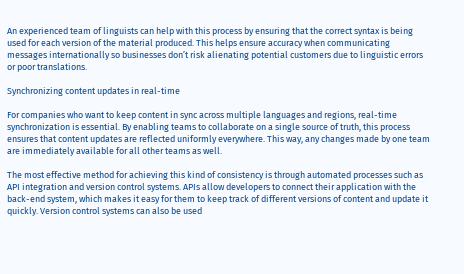An experienced team of linguists can help with this process by ensuring that the correct syntax is being used for each version of the material produced. This helps ensure accuracy when communicating messages internationally so businesses don’t risk alienating potential customers due to linguistic errors or poor translations.

Synchronizing content updates in real-time

For companies who want to keep content in sync across multiple languages and regions, real-time synchronization is essential. By enabling teams to collaborate on a single source of truth, this process ensures that content updates are reflected uniformly everywhere. This way, any changes made by one team are immediately available for all other teams as well.

The most effective method for achieving this kind of consistency is through automated processes such as API integration and version control systems. APIs allow developers to connect their application with the back-end system, which makes it easy for them to keep track of different versions of content and update it quickly. Version control systems can also be used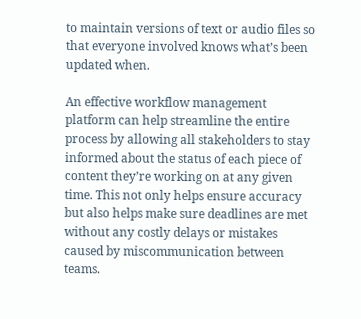to maintain versions of text or audio files so that everyone involved knows what’s been updated when.

An effective workflow management platform can help streamline the entire process by allowing all stakeholders to stay informed about the status of each piece of content they’re working on at any given time. This not only helps ensure accuracy but also helps make sure deadlines are met without any costly delays or mistakes caused by miscommunication between teams.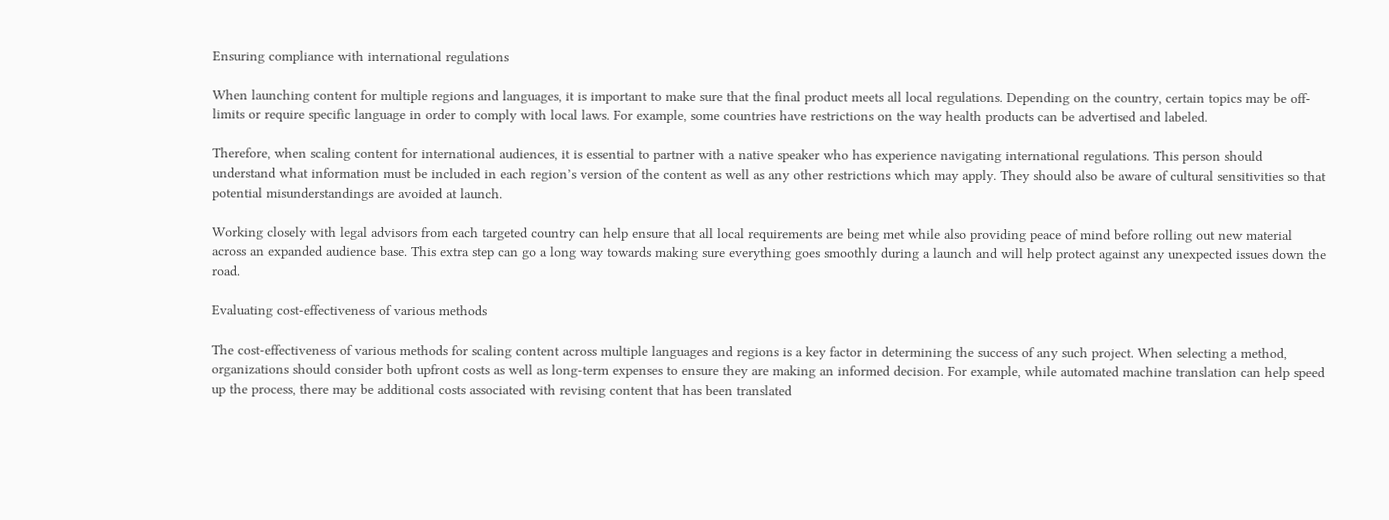Ensuring compliance with international regulations

When launching content for multiple regions and languages, it is important to make sure that the final product meets all local regulations. Depending on the country, certain topics may be off-limits or require specific language in order to comply with local laws. For example, some countries have restrictions on the way health products can be advertised and labeled.

Therefore, when scaling content for international audiences, it is essential to partner with a native speaker who has experience navigating international regulations. This person should understand what information must be included in each region’s version of the content as well as any other restrictions which may apply. They should also be aware of cultural sensitivities so that potential misunderstandings are avoided at launch.

Working closely with legal advisors from each targeted country can help ensure that all local requirements are being met while also providing peace of mind before rolling out new material across an expanded audience base. This extra step can go a long way towards making sure everything goes smoothly during a launch and will help protect against any unexpected issues down the road.

Evaluating cost-effectiveness of various methods

The cost-effectiveness of various methods for scaling content across multiple languages and regions is a key factor in determining the success of any such project. When selecting a method, organizations should consider both upfront costs as well as long-term expenses to ensure they are making an informed decision. For example, while automated machine translation can help speed up the process, there may be additional costs associated with revising content that has been translated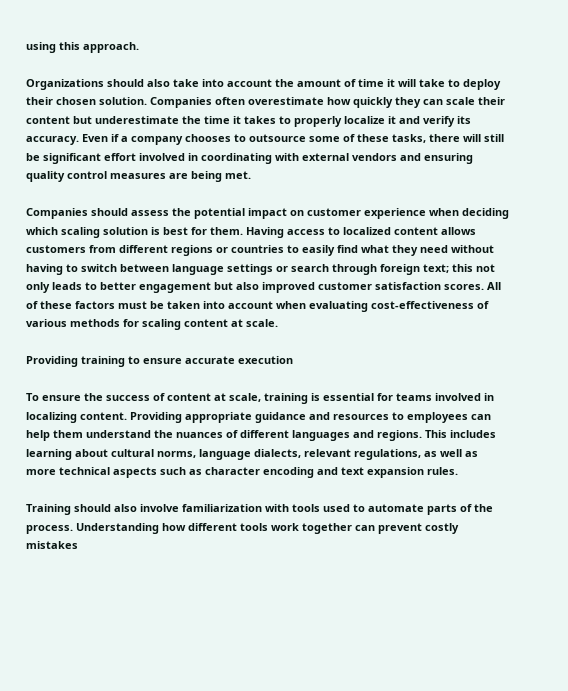using this approach.

Organizations should also take into account the amount of time it will take to deploy their chosen solution. Companies often overestimate how quickly they can scale their content but underestimate the time it takes to properly localize it and verify its accuracy. Even if a company chooses to outsource some of these tasks, there will still be significant effort involved in coordinating with external vendors and ensuring quality control measures are being met.

Companies should assess the potential impact on customer experience when deciding which scaling solution is best for them. Having access to localized content allows customers from different regions or countries to easily find what they need without having to switch between language settings or search through foreign text; this not only leads to better engagement but also improved customer satisfaction scores. All of these factors must be taken into account when evaluating cost-effectiveness of various methods for scaling content at scale.

Providing training to ensure accurate execution

To ensure the success of content at scale, training is essential for teams involved in localizing content. Providing appropriate guidance and resources to employees can help them understand the nuances of different languages and regions. This includes learning about cultural norms, language dialects, relevant regulations, as well as more technical aspects such as character encoding and text expansion rules.

Training should also involve familiarization with tools used to automate parts of the process. Understanding how different tools work together can prevent costly mistakes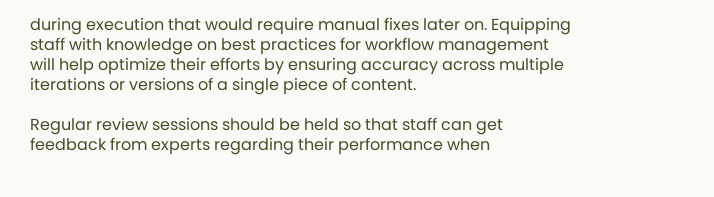during execution that would require manual fixes later on. Equipping staff with knowledge on best practices for workflow management will help optimize their efforts by ensuring accuracy across multiple iterations or versions of a single piece of content.

Regular review sessions should be held so that staff can get feedback from experts regarding their performance when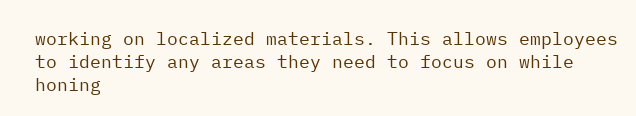working on localized materials. This allows employees to identify any areas they need to focus on while honing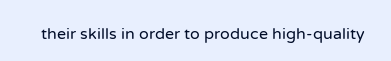their skills in order to produce high-quality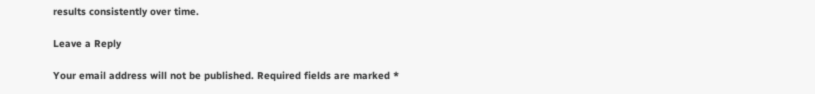results consistently over time.

Leave a Reply

Your email address will not be published. Required fields are marked *